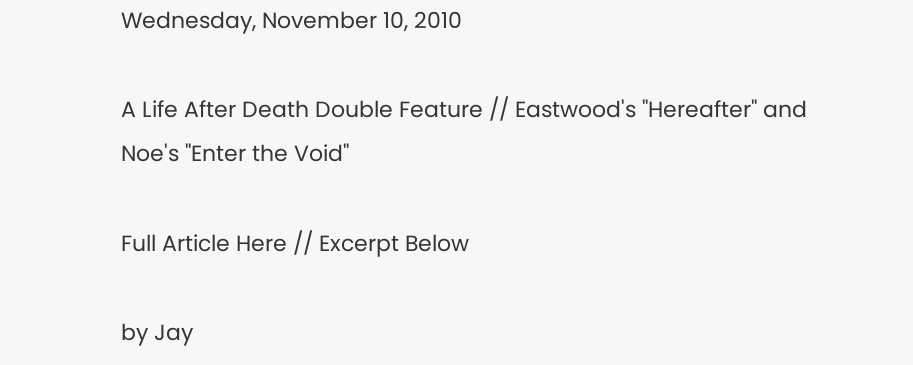Wednesday, November 10, 2010

A Life After Death Double Feature // Eastwood's "Hereafter" and Noe's "Enter the Void"

Full Article Here // Excerpt Below

by Jay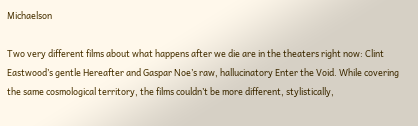Michaelson

Two very different films about what happens after we die are in the theaters right now: Clint Eastwood’s gentle Hereafter and Gaspar Noe’s raw, hallucinatory Enter the Void. While covering the same cosmological territory, the films couldn’t be more different, stylistically,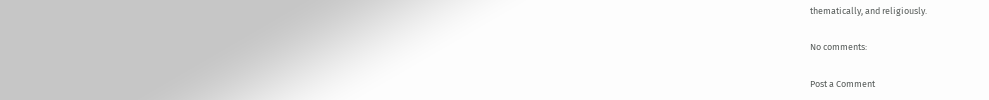thematically, and religiously.

No comments:

Post a Comment